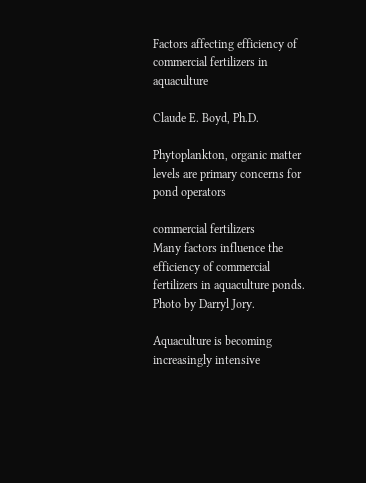Factors affecting efficiency of commercial fertilizers in aquaculture

Claude E. Boyd, Ph.D.

Phytoplankton, organic matter levels are primary concerns for pond operators

commercial fertilizers
Many factors influence the efficiency of commercial fertilizers in aquaculture ponds. Photo by Darryl Jory.

Aquaculture is becoming increasingly intensive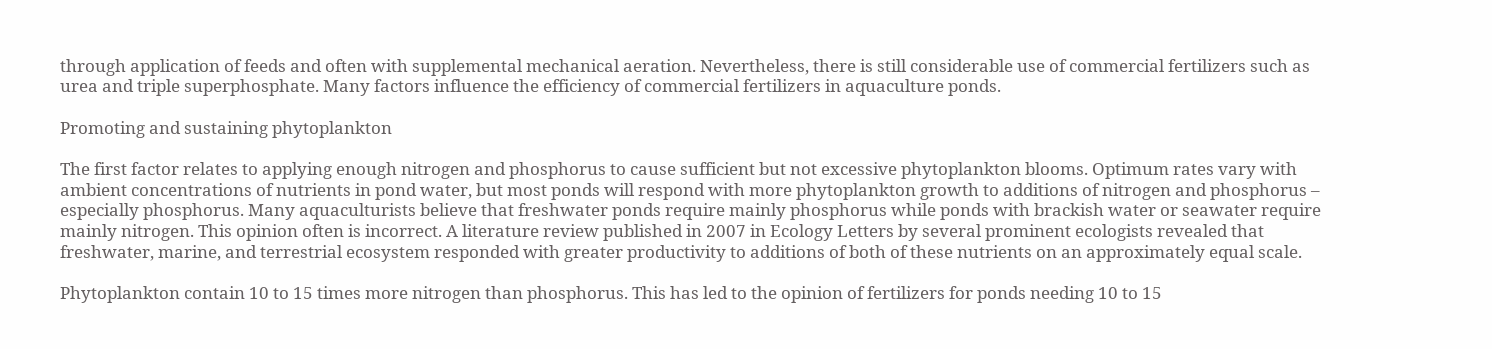through application of feeds and often with supplemental mechanical aeration. Nevertheless, there is still considerable use of commercial fertilizers such as urea and triple superphosphate. Many factors influence the efficiency of commercial fertilizers in aquaculture ponds.

Promoting and sustaining phytoplankton

The first factor relates to applying enough nitrogen and phosphorus to cause sufficient but not excessive phytoplankton blooms. Optimum rates vary with ambient concentrations of nutrients in pond water, but most ponds will respond with more phytoplankton growth to additions of nitrogen and phosphorus – especially phosphorus. Many aquaculturists believe that freshwater ponds require mainly phosphorus while ponds with brackish water or seawater require mainly nitrogen. This opinion often is incorrect. A literature review published in 2007 in Ecology Letters by several prominent ecologists revealed that freshwater, marine, and terrestrial ecosystem responded with greater productivity to additions of both of these nutrients on an approximately equal scale.

Phytoplankton contain 10 to 15 times more nitrogen than phosphorus. This has led to the opinion of fertilizers for ponds needing 10 to 15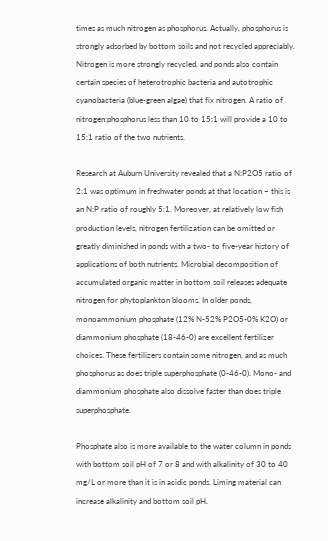times as much nitrogen as phosphorus. Actually, phosphorus is strongly adsorbed by bottom soils and not recycled appreciably. Nitrogen is more strongly recycled, and ponds also contain certain species of heterotrophic bacteria and autotrophic cyanobacteria (blue-green algae) that fix nitrogen. A ratio of nitrogen:phosphorus less than 10 to 15:1 will provide a 10 to 15:1 ratio of the two nutrients.

Research at Auburn University revealed that a N:P2O5 ratio of 2:1 was optimum in freshwater ponds at that location – this is an N:P ratio of roughly 5:1. Moreover, at relatively low fish production levels, nitrogen fertilization can be omitted or greatly diminished in ponds with a two- to five-year history of applications of both nutrients. Microbial decomposition of accumulated organic matter in bottom soil releases adequate nitrogen for phytoplankton blooms. In older ponds, monoammonium phosphate (12% N-52% P2O5-0% K2O) or diammonium phosphate (18-46-0) are excellent fertilizer choices. These fertilizers contain some nitrogen, and as much phosphorus as does triple superphosphate (0-46-0). Mono- and diammonium phosphate also dissolve faster than does triple superphosphate.

Phosphate also is more available to the water column in ponds with bottom soil pH of 7 or 8 and with alkalinity of 30 to 40 mg/L or more than it is in acidic ponds. Liming material can increase alkalinity and bottom soil pH.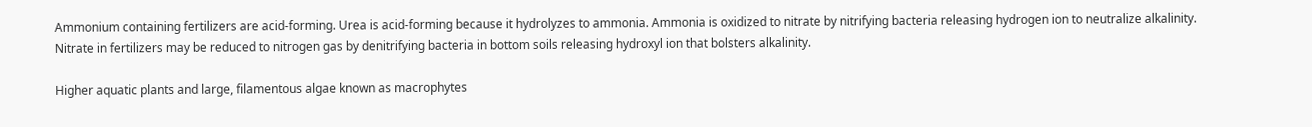Ammonium containing fertilizers are acid-forming. Urea is acid-forming because it hydrolyzes to ammonia. Ammonia is oxidized to nitrate by nitrifying bacteria releasing hydrogen ion to neutralize alkalinity. Nitrate in fertilizers may be reduced to nitrogen gas by denitrifying bacteria in bottom soils releasing hydroxyl ion that bolsters alkalinity.

Higher aquatic plants and large, filamentous algae known as macrophytes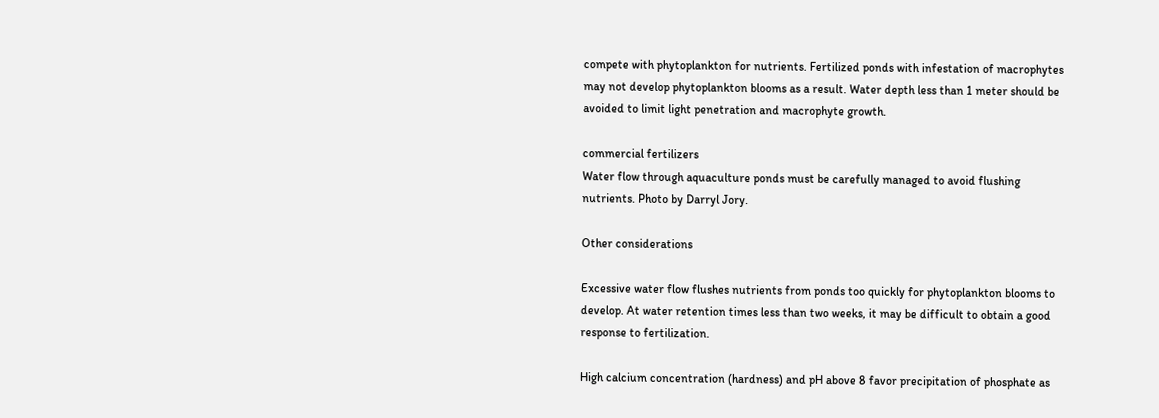compete with phytoplankton for nutrients. Fertilized ponds with infestation of macrophytes may not develop phytoplankton blooms as a result. Water depth less than 1 meter should be avoided to limit light penetration and macrophyte growth.

commercial fertilizers
Water flow through aquaculture ponds must be carefully managed to avoid flushing nutrients. Photo by Darryl Jory.

Other considerations

Excessive water flow flushes nutrients from ponds too quickly for phytoplankton blooms to develop. At water retention times less than two weeks, it may be difficult to obtain a good response to fertilization.

High calcium concentration (hardness) and pH above 8 favor precipitation of phosphate as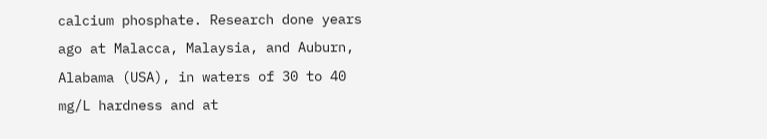calcium phosphate. Research done years ago at Malacca, Malaysia, and Auburn, Alabama (USA), in waters of 30 to 40 mg/L hardness and at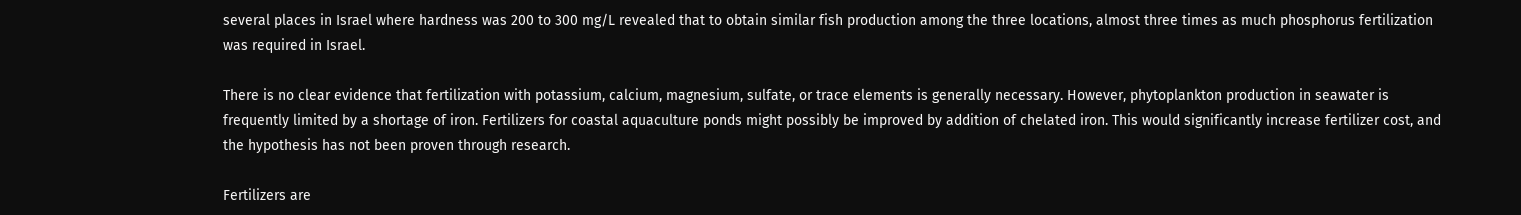several places in Israel where hardness was 200 to 300 mg/L revealed that to obtain similar fish production among the three locations, almost three times as much phosphorus fertilization was required in Israel.

There is no clear evidence that fertilization with potassium, calcium, magnesium, sulfate, or trace elements is generally necessary. However, phytoplankton production in seawater is frequently limited by a shortage of iron. Fertilizers for coastal aquaculture ponds might possibly be improved by addition of chelated iron. This would significantly increase fertilizer cost, and the hypothesis has not been proven through research.

Fertilizers are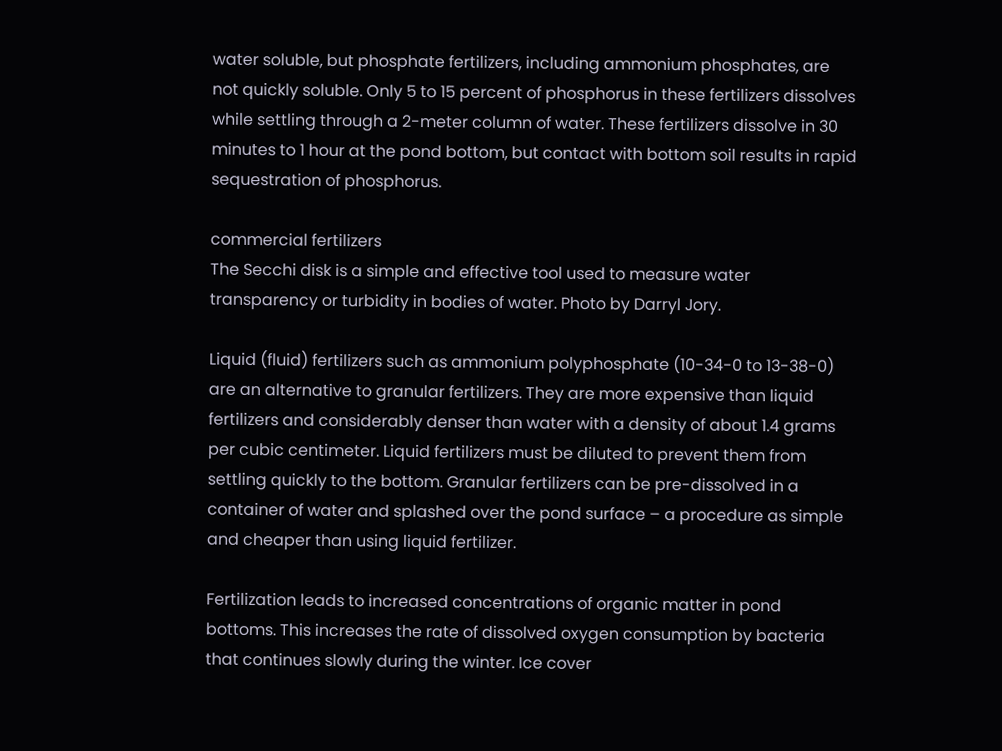water soluble, but phosphate fertilizers, including ammonium phosphates, are not quickly soluble. Only 5 to 15 percent of phosphorus in these fertilizers dissolves while settling through a 2-meter column of water. These fertilizers dissolve in 30 minutes to 1 hour at the pond bottom, but contact with bottom soil results in rapid sequestration of phosphorus.

commercial fertilizers
The Secchi disk is a simple and effective tool used to measure water transparency or turbidity in bodies of water. Photo by Darryl Jory.

Liquid (fluid) fertilizers such as ammonium polyphosphate (10-34-0 to 13-38-0) are an alternative to granular fertilizers. They are more expensive than liquid fertilizers and considerably denser than water with a density of about 1.4 grams per cubic centimeter. Liquid fertilizers must be diluted to prevent them from settling quickly to the bottom. Granular fertilizers can be pre-dissolved in a container of water and splashed over the pond surface – a procedure as simple and cheaper than using liquid fertilizer.

Fertilization leads to increased concentrations of organic matter in pond bottoms. This increases the rate of dissolved oxygen consumption by bacteria that continues slowly during the winter. Ice cover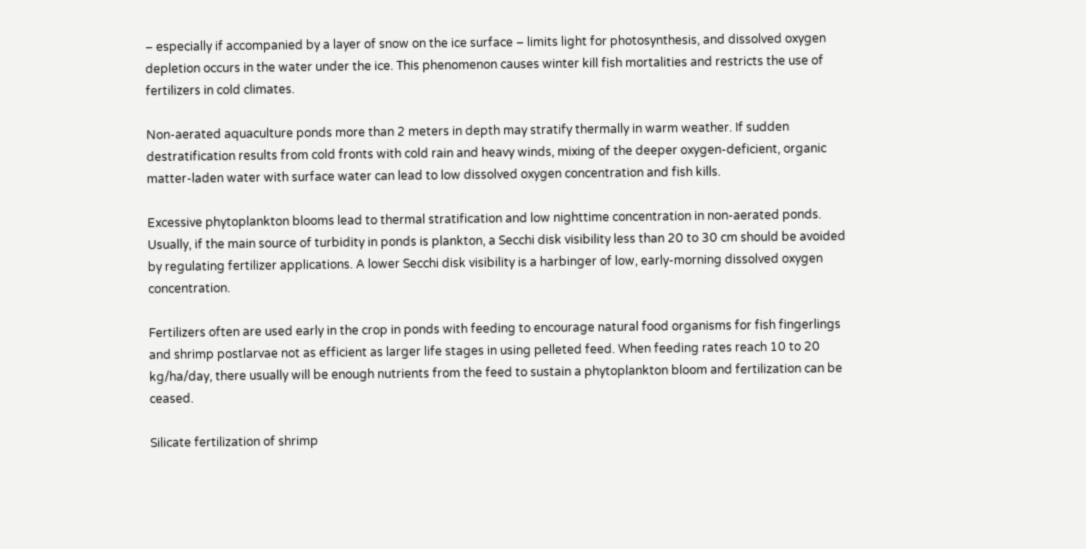– especially if accompanied by a layer of snow on the ice surface – limits light for photosynthesis, and dissolved oxygen depletion occurs in the water under the ice. This phenomenon causes winter kill fish mortalities and restricts the use of fertilizers in cold climates.

Non-aerated aquaculture ponds more than 2 meters in depth may stratify thermally in warm weather. If sudden destratification results from cold fronts with cold rain and heavy winds, mixing of the deeper oxygen-deficient, organic matter-laden water with surface water can lead to low dissolved oxygen concentration and fish kills.

Excessive phytoplankton blooms lead to thermal stratification and low nighttime concentration in non-aerated ponds. Usually, if the main source of turbidity in ponds is plankton, a Secchi disk visibility less than 20 to 30 cm should be avoided by regulating fertilizer applications. A lower Secchi disk visibility is a harbinger of low, early-morning dissolved oxygen concentration.

Fertilizers often are used early in the crop in ponds with feeding to encourage natural food organisms for fish fingerlings and shrimp postlarvae not as efficient as larger life stages in using pelleted feed. When feeding rates reach 10 to 20 kg/ha/day, there usually will be enough nutrients from the feed to sustain a phytoplankton bloom and fertilization can be ceased.

Silicate fertilization of shrimp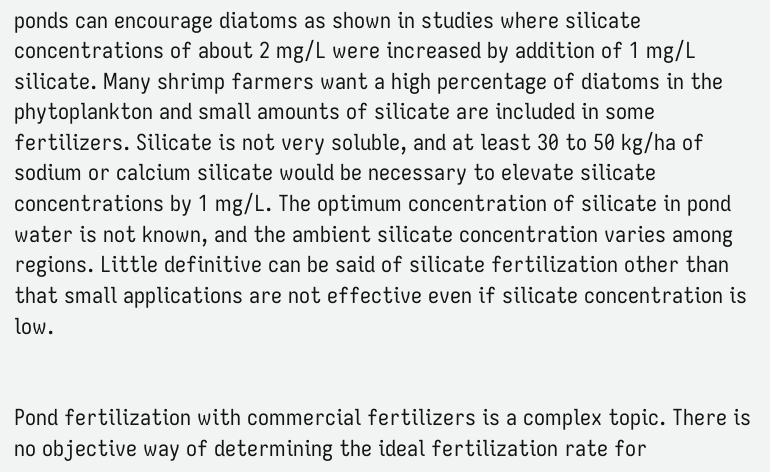ponds can encourage diatoms as shown in studies where silicate concentrations of about 2 mg/L were increased by addition of 1 mg/L silicate. Many shrimp farmers want a high percentage of diatoms in the phytoplankton and small amounts of silicate are included in some fertilizers. Silicate is not very soluble, and at least 30 to 50 kg/ha of sodium or calcium silicate would be necessary to elevate silicate concentrations by 1 mg/L. The optimum concentration of silicate in pond water is not known, and the ambient silicate concentration varies among regions. Little definitive can be said of silicate fertilization other than that small applications are not effective even if silicate concentration is low.


Pond fertilization with commercial fertilizers is a complex topic. There is no objective way of determining the ideal fertilization rate for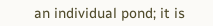an individual pond; it is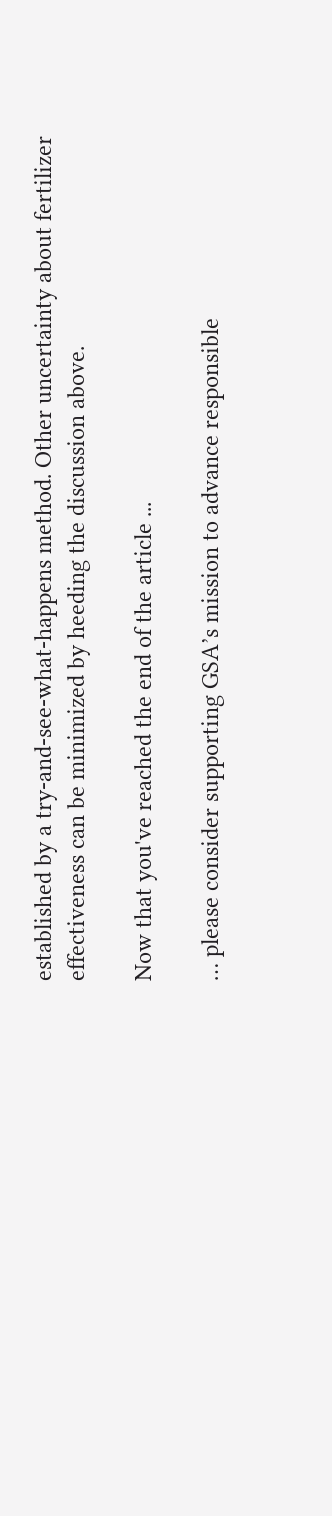established by a try-and-see-what-happens method. Other uncertainty about fertilizer effectiveness can be minimized by heeding the discussion above.

Now that you've reached the end of the article ...

… please consider supporting GSA’s mission to advance responsible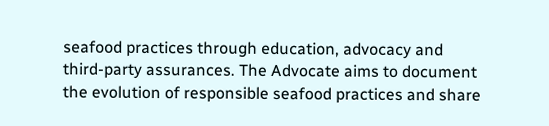seafood practices through education, advocacy and third-party assurances. The Advocate aims to document the evolution of responsible seafood practices and share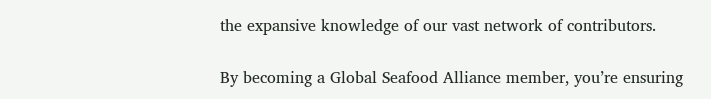the expansive knowledge of our vast network of contributors.

By becoming a Global Seafood Alliance member, you’re ensuring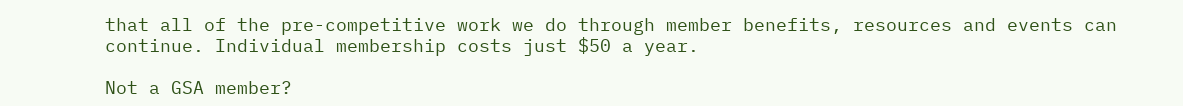that all of the pre-competitive work we do through member benefits, resources and events can continue. Individual membership costs just $50 a year.

Not a GSA member?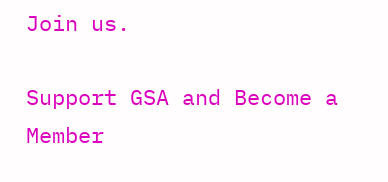Join us.

Support GSA and Become a Member